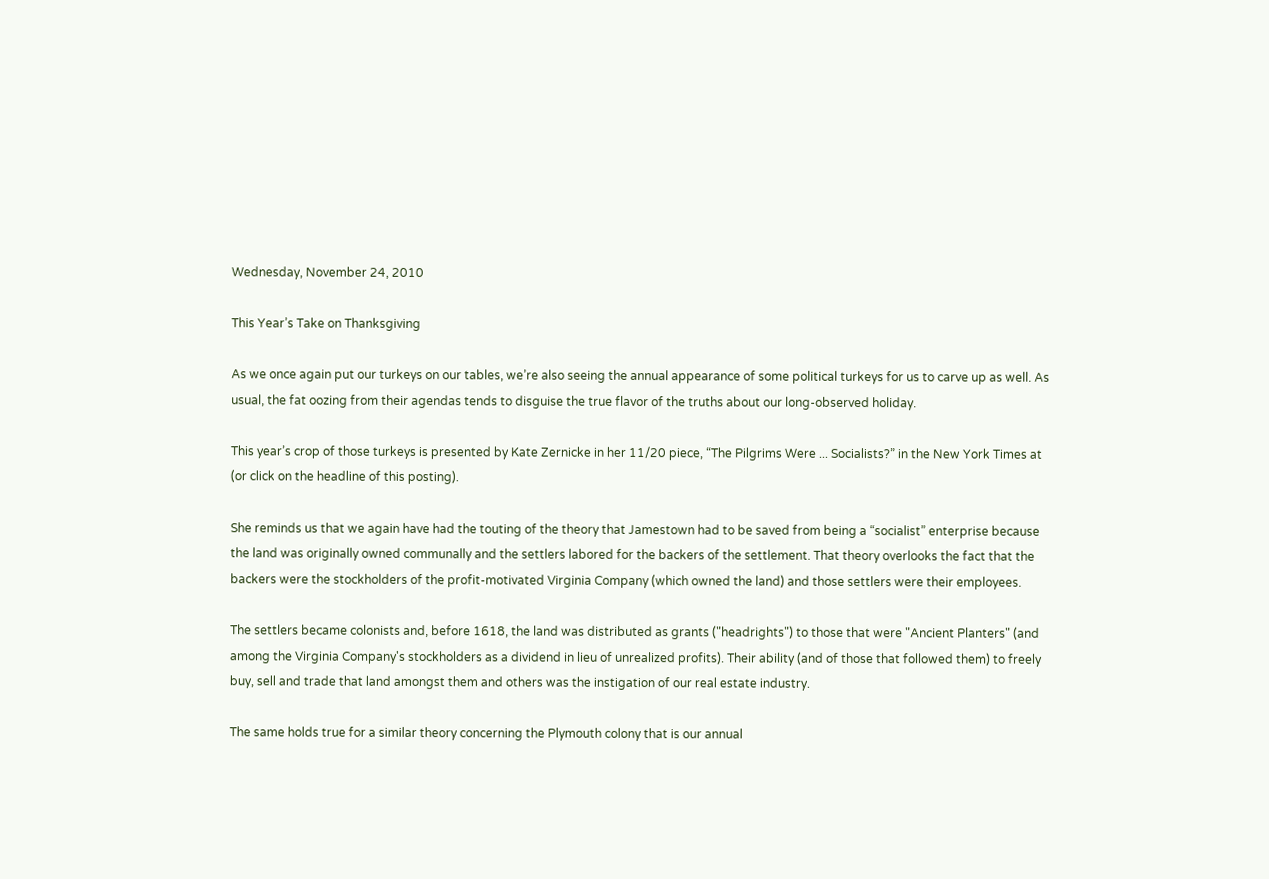Wednesday, November 24, 2010

This Year’s Take on Thanksgiving

As we once again put our turkeys on our tables, we’re also seeing the annual appearance of some political turkeys for us to carve up as well. As usual, the fat oozing from their agendas tends to disguise the true flavor of the truths about our long-observed holiday.

This year’s crop of those turkeys is presented by Kate Zernicke in her 11/20 piece, “The Pilgrims Were ... Socialists?” in the New York Times at (or click on the headline of this posting).

She reminds us that we again have had the touting of the theory that Jamestown had to be saved from being a “socialist” enterprise because the land was originally owned communally and the settlers labored for the backers of the settlement. That theory overlooks the fact that the backers were the stockholders of the profit-motivated Virginia Company (which owned the land) and those settlers were their employees.

The settlers became colonists and, before 1618, the land was distributed as grants ("headrights") to those that were "Ancient Planters" (and among the Virginia Company's stockholders as a dividend in lieu of unrealized profits). Their ability (and of those that followed them) to freely buy, sell and trade that land amongst them and others was the instigation of our real estate industry.

The same holds true for a similar theory concerning the Plymouth colony that is our annual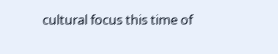cultural focus this time of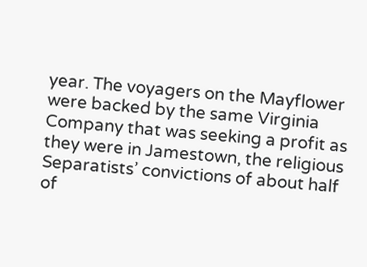year. The voyagers on the Mayflower were backed by the same Virginia Company that was seeking a profit as they were in Jamestown, the religious Separatists’ convictions of about half of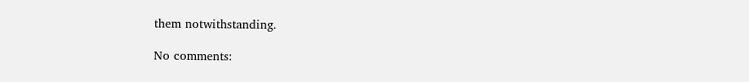them notwithstanding.

No comments: